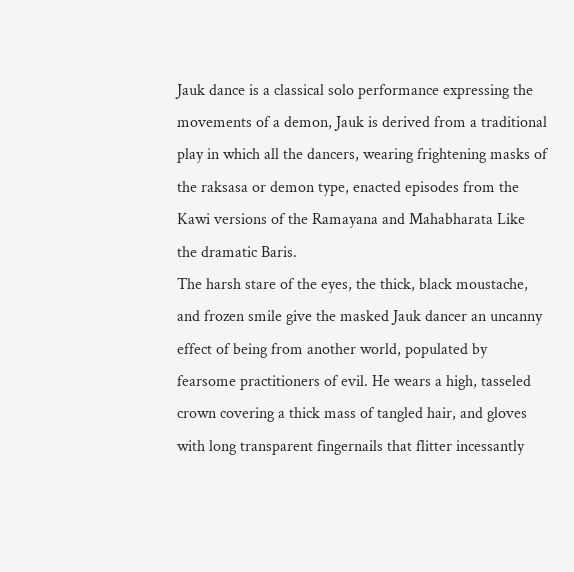Jauk dance is a classical solo performance expressing the movements of a demon, Jauk is derived from a traditional play in which all the dancers, wearing frightening masks of the raksasa or demon type, enacted episodes from the Kawi versions of the Ramayana and Mahabharata Like the dramatic Baris.
The harsh stare of the eyes, the thick, black moustache, and frozen smile give the masked Jauk dancer an uncanny effect of being from another world, populated by fearsome practitioners of evil. He wears a high, tasseled crown covering a thick mass of tangled hair, and gloves with long transparent fingernails that flitter incessantly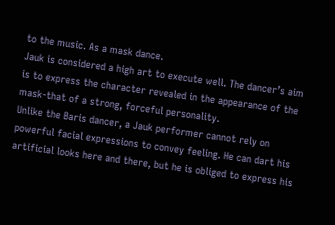to the music. As a mask dance.
Jauk is considered a high art to execute well. The dancer’s aim is to express the character revealed in the appearance of the mask-that of a strong, forceful personality.
Unlike the Baris dancer, a Jauk performer cannot rely on powerful facial expressions to convey feeling. He can dart his artificial looks here and there, but he is obliged to express his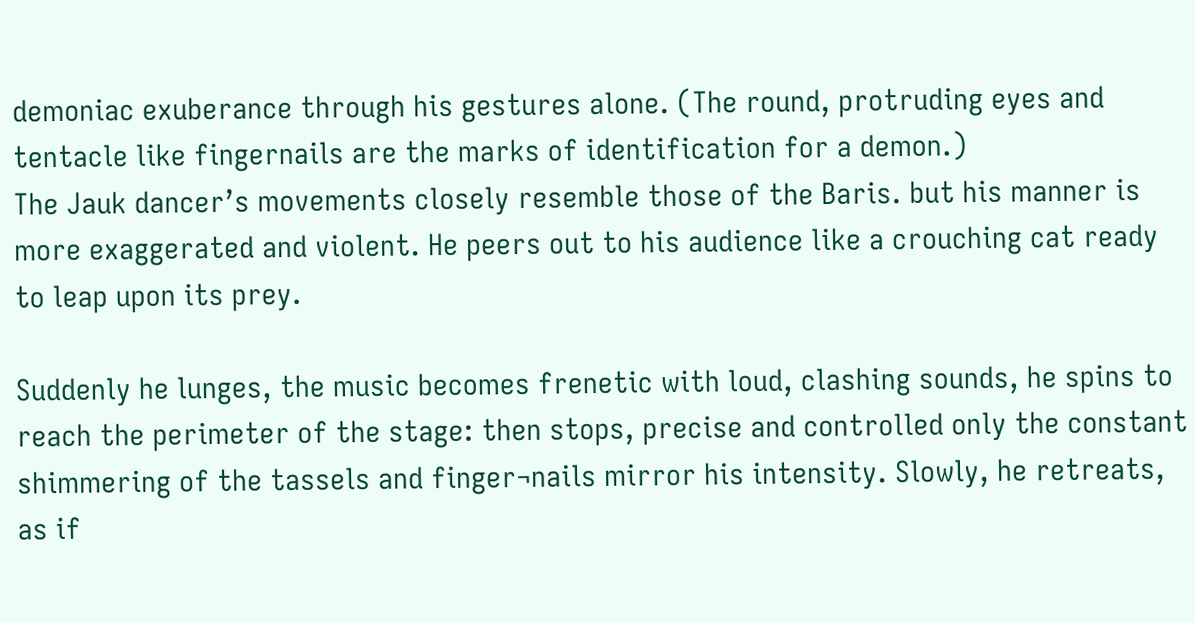demoniac exuberance through his gestures alone. (The round, protruding eyes and tentacle like fingernails are the marks of identification for a demon.)
The Jauk dancer’s movements closely resemble those of the Baris. but his manner is more exaggerated and violent. He peers out to his audience like a crouching cat ready to leap upon its prey.

Suddenly he lunges, the music becomes frenetic with loud, clashing sounds, he spins to reach the perimeter of the stage: then stops, precise and controlled only the constant shimmering of the tassels and finger¬nails mirror his intensity. Slowly, he retreats, as if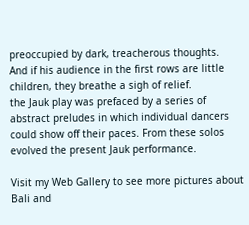preoccupied by dark, treacherous thoughts.
And if his audience in the first rows are little children, they breathe a sigh of relief.
the Jauk play was prefaced by a series of abstract preludes in which individual dancers could show off their paces. From these solos evolved the present Jauk performance.

Visit my Web Gallery to see more pictures about Bali and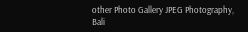other Photo Gallery JPEG Photography, Bali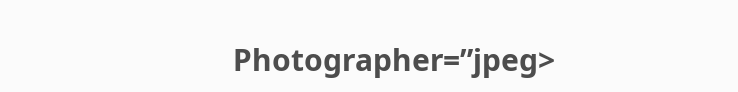Photographer=”jpeg>